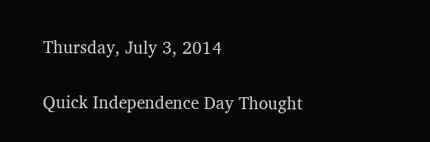Thursday, July 3, 2014

Quick Independence Day Thought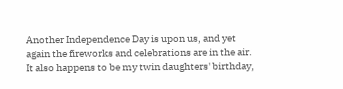Another Independence Day is upon us, and yet again the fireworks and celebrations are in the air.  It also happens to be my twin daughters' birthday,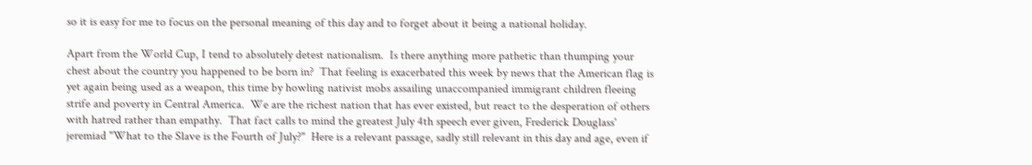so it is easy for me to focus on the personal meaning of this day and to forget about it being a national holiday.

Apart from the World Cup, I tend to absolutely detest nationalism.  Is there anything more pathetic than thumping your chest about the country you happened to be born in?  That feeling is exacerbated this week by news that the American flag is yet again being used as a weapon, this time by howling nativist mobs assailing unaccompanied immigrant children fleeing strife and poverty in Central America.  We are the richest nation that has ever existed, but react to the desperation of others with hatred rather than empathy.  That fact calls to mind the greatest July 4th speech ever given, Frederick Douglass' jeremiad "What to the Slave is the Fourth of July?"  Here is a relevant passage, sadly still relevant in this day and age, even if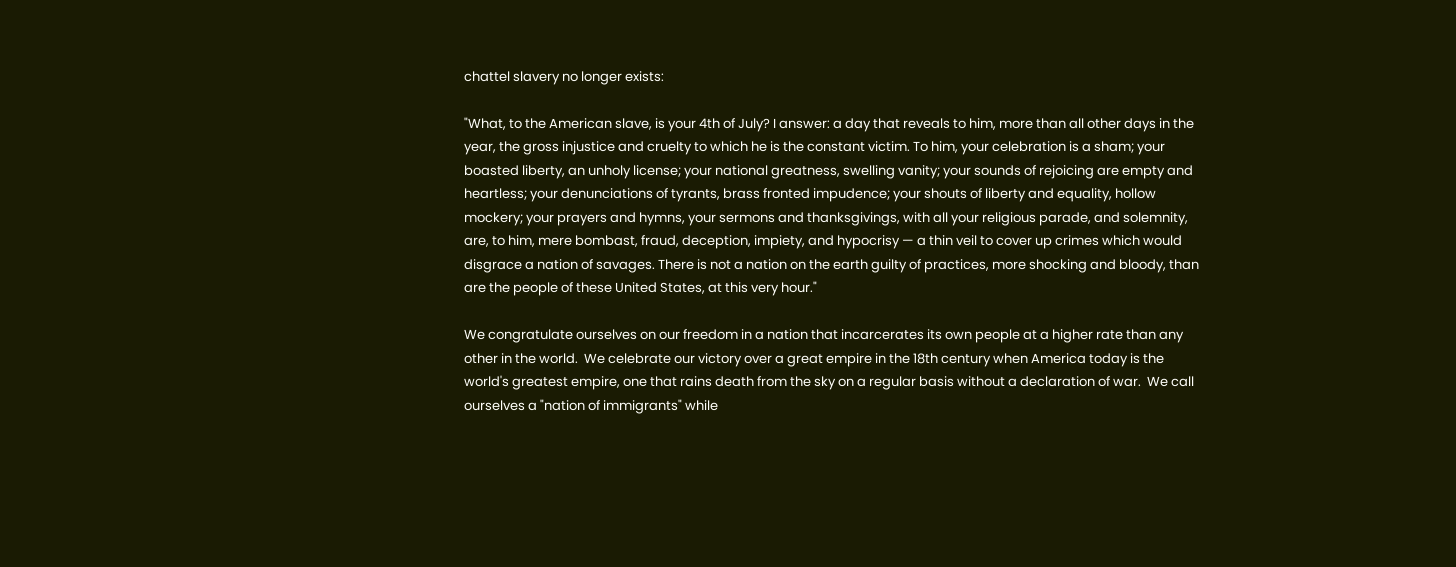chattel slavery no longer exists:

"What, to the American slave, is your 4th of July? I answer: a day that reveals to him, more than all other days in the year, the gross injustice and cruelty to which he is the constant victim. To him, your celebration is a sham; your boasted liberty, an unholy license; your national greatness, swelling vanity; your sounds of rejoicing are empty and heartless; your denunciations of tyrants, brass fronted impudence; your shouts of liberty and equality, hollow mockery; your prayers and hymns, your sermons and thanksgivings, with all your religious parade, and solemnity, are, to him, mere bombast, fraud, deception, impiety, and hypocrisy — a thin veil to cover up crimes which would disgrace a nation of savages. There is not a nation on the earth guilty of practices, more shocking and bloody, than are the people of these United States, at this very hour."

We congratulate ourselves on our freedom in a nation that incarcerates its own people at a higher rate than any other in the world.  We celebrate our victory over a great empire in the 18th century when America today is the world's greatest empire, one that rains death from the sky on a regular basis without a declaration of war.  We call ourselves a "nation of immigrants" while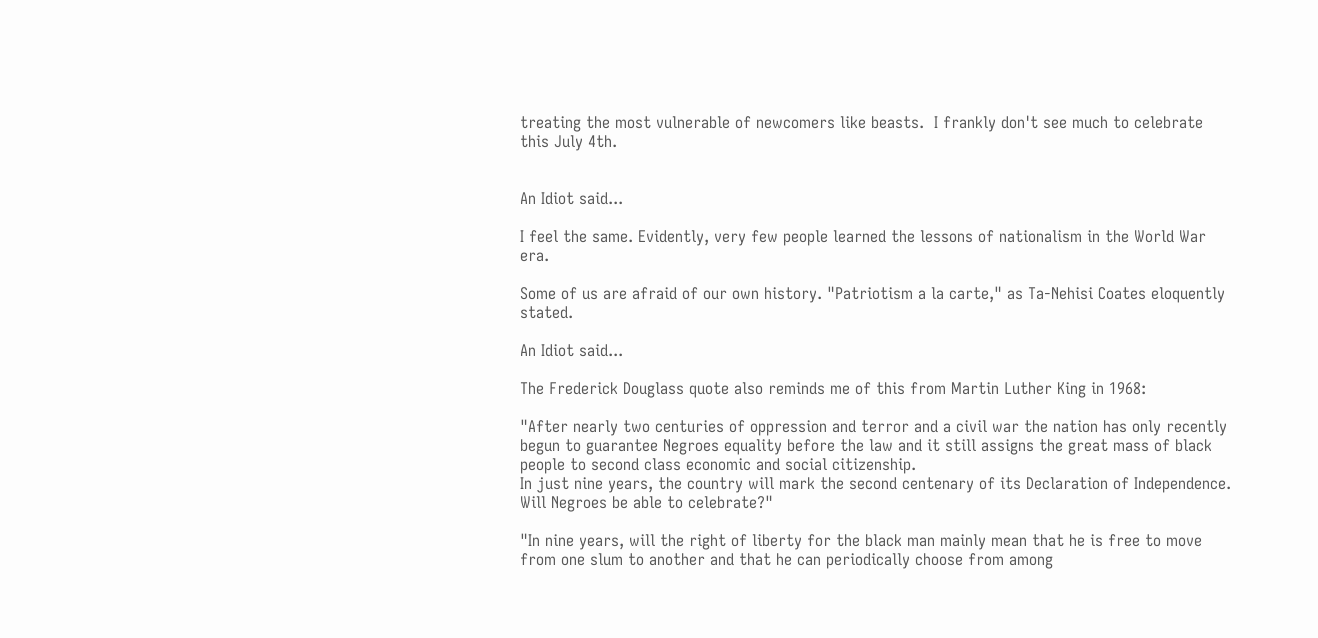treating the most vulnerable of newcomers like beasts.  I frankly don't see much to celebrate this July 4th.


An Idiot said...

I feel the same. Evidently, very few people learned the lessons of nationalism in the World War era.

Some of us are afraid of our own history. "Patriotism a la carte," as Ta-Nehisi Coates eloquently stated.

An Idiot said...

The Frederick Douglass quote also reminds me of this from Martin Luther King in 1968:

"After nearly two centuries of oppression and terror and a civil war the nation has only recently begun to guarantee Negroes equality before the law and it still assigns the great mass of black people to second class economic and social citizenship.
In just nine years, the country will mark the second centenary of its Declaration of Independence. Will Negroes be able to celebrate?"

"In nine years, will the right of liberty for the black man mainly mean that he is free to move from one slum to another and that he can periodically choose from among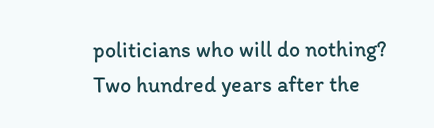politicians who will do nothing?
Two hundred years after the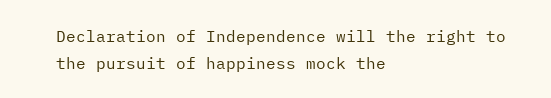Declaration of Independence will the right to the pursuit of happiness mock the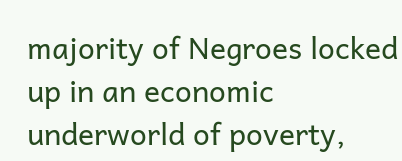majority of Negroes locked up in an economic underworld of poverty,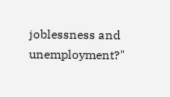joblessness and unemployment?"